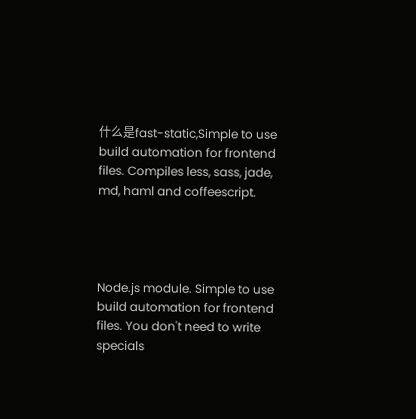什么是fast-static,Simple to use build automation for frontend files. Compiles less, sass, jade, md, haml and coffeescript.




Node.js module. Simple to use build automation for frontend files. You don't need to write specials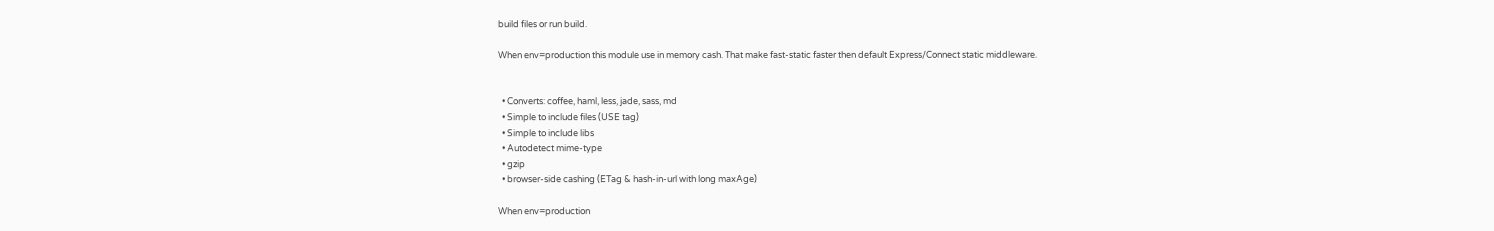build files or run build.

When env=production this module use in memory cash. That make fast-static faster then default Express/Connect static middleware.


  • Converts: coffee, haml, less, jade, sass, md
  • Simple to include files (USE tag)
  • Simple to include libs
  • Autodetect mime-type
  • gzip
  • browser-side cashing (ETag & hash-in-url with long maxAge)

When env=production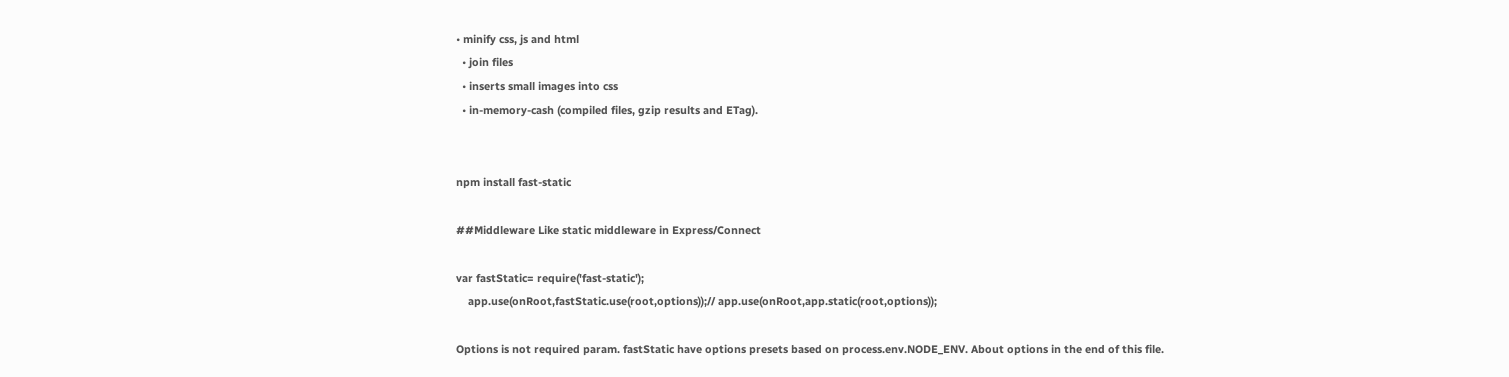• minify css, js and html
  • join files
  • inserts small images into css
  • in-memory-cash (compiled files, gzip results and ETag).


npm install fast-static

##Middleware Like static middleware in Express/Connect

var fastStatic= require('fast-static');
    app.use(onRoot,fastStatic.use(root,options));// app.use(onRoot,app.static(root,options));

Options is not required param. fastStatic have options presets based on process.env.NODE_ENV. About options in the end of this file.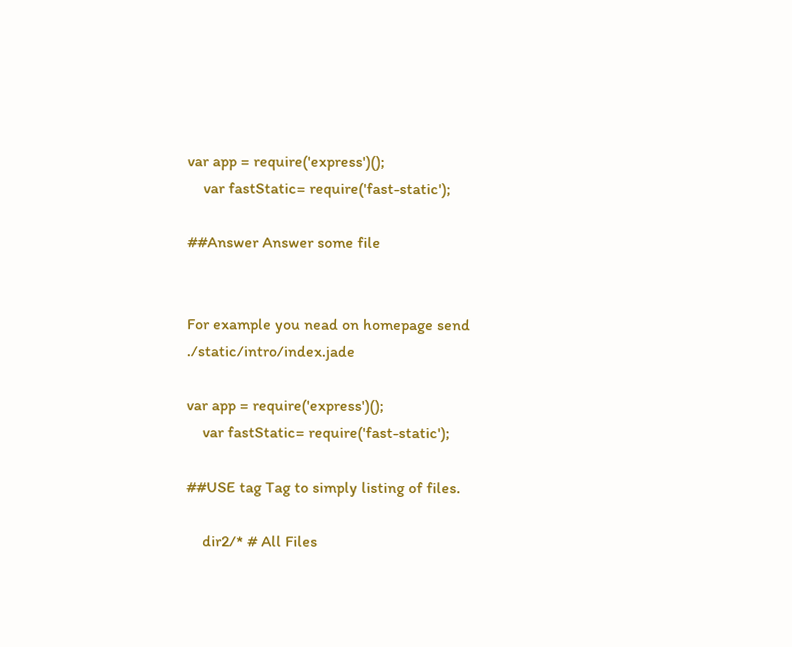var app = require('express')();
    var fastStatic= require('fast-static');

##Answer Answer some file


For example you nead on homepage send ./static/intro/index.jade

var app = require('express')();
    var fastStatic= require('fast-static');

##USE tag Tag to simply listing of files.

    dir2/* # All Files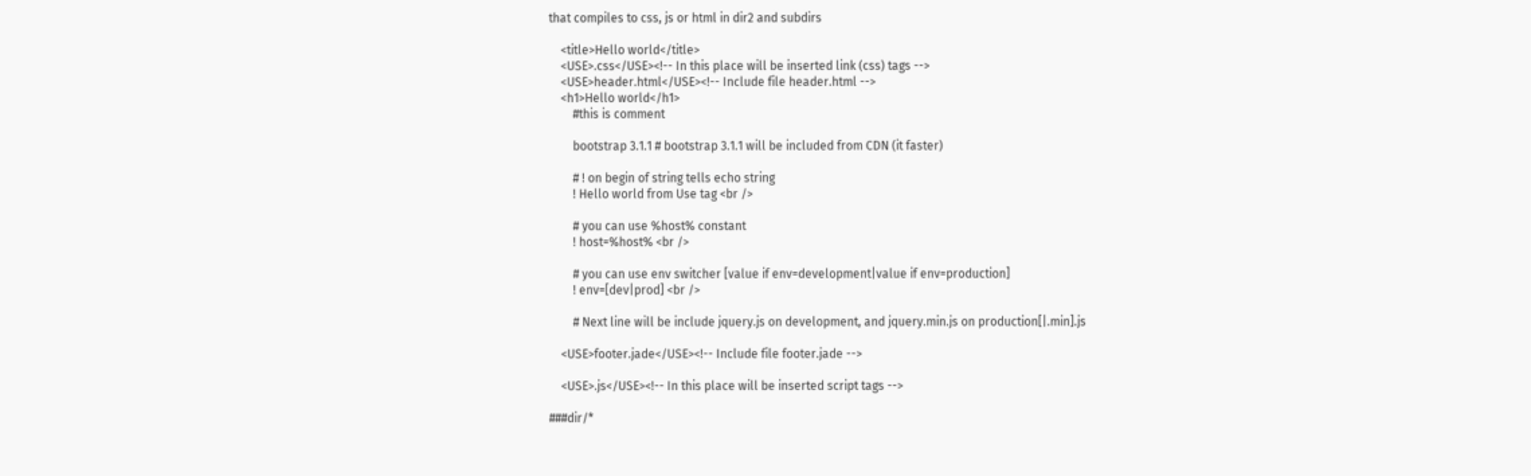that compiles to css, js or html in dir2 and subdirs

    <title>Hello world</title>
    <USE>.css</USE><!-- In this place will be inserted link (css) tags -->
    <USE>header.html</USE><!-- Include file header.html -->
    <h1>Hello world</h1>
        #this is comment

        bootstrap 3.1.1 # bootstrap 3.1.1 will be included from CDN (it faster)

        # ! on begin of string tells echo string
        ! Hello world from Use tag <br />

        # you can use %host% constant
        ! host=%host% <br />

        # you can use env switcher [value if env=development|value if env=production]
        ! env=[dev|prod] <br />

        # Next line will be include jquery.js on development, and jquery.min.js on production[|.min].js

    <USE>footer.jade</USE><!-- Include file footer.jade -->

    <USE>.js</USE><!-- In this place will be inserted script tags -->

###dir/*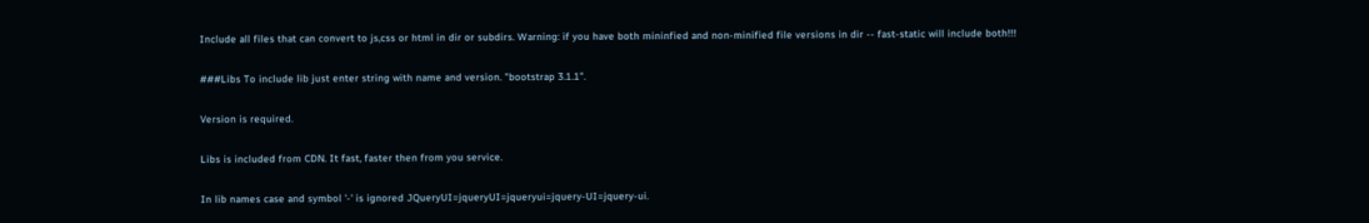Include all files that can convert to js,css or html in dir or subdirs. Warning: if you have both mininfied and non-minified file versions in dir -- fast-static will include both!!!

###Libs To include lib just enter string with name and version. "bootstrap 3.1.1".

Version is required.

Libs is included from CDN. It fast, faster then from you service.

In lib names case and symbol '-' is ignored JQueryUI=jqueryUI=jqueryui=jquery-UI=jquery-ui.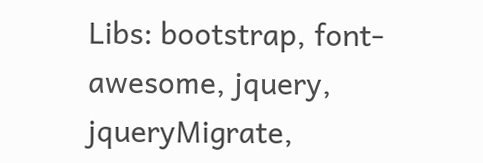Libs: bootstrap, font-awesome, jquery, jqueryMigrate,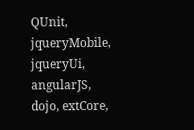QUnit, jqueryMobile, jqueryUi, angularJS, dojo, extCore,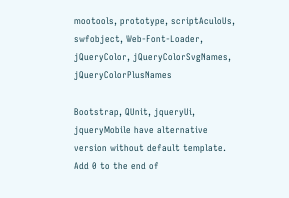mootools, prototype, scriptAculoUs, swfobject, Web-Font-Loader, jQueryColor, jQueryColorSvgNames, jQueryColorPlusNames

Bootstrap, QUnit, jqueryUi, jqueryMobile have alternative version without default template. Add 0 to the end of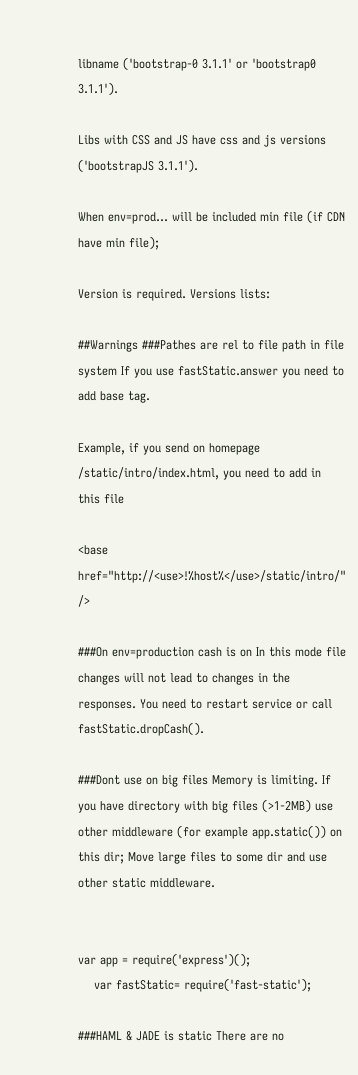libname ('bootstrap-0 3.1.1' or 'bootstrap0 3.1.1').

Libs with CSS and JS have css and js versions ('bootstrapJS 3.1.1').

When env=prod... will be included min file (if CDN have min file);

Version is required. Versions lists:

##Warnings ###Pathes are rel to file path in file system If you use fastStatic.answer you need to add base tag.

Example, if you send on homepage /static/intro/index.html, you need to add in this file

<base href="http://<use>!%host%</use>/static/intro/" />

###On env=production cash is on In this mode file changes will not lead to changes in the responses. You need to restart service or call fastStatic.dropCash().

###Dont use on big files Memory is limiting. If you have directory with big files (>1-2MB) use other middleware (for example app.static()) on this dir; Move large files to some dir and use other static middleware.


var app = require('express')();
    var fastStatic= require('fast-static');

###HAML & JADE is static There are no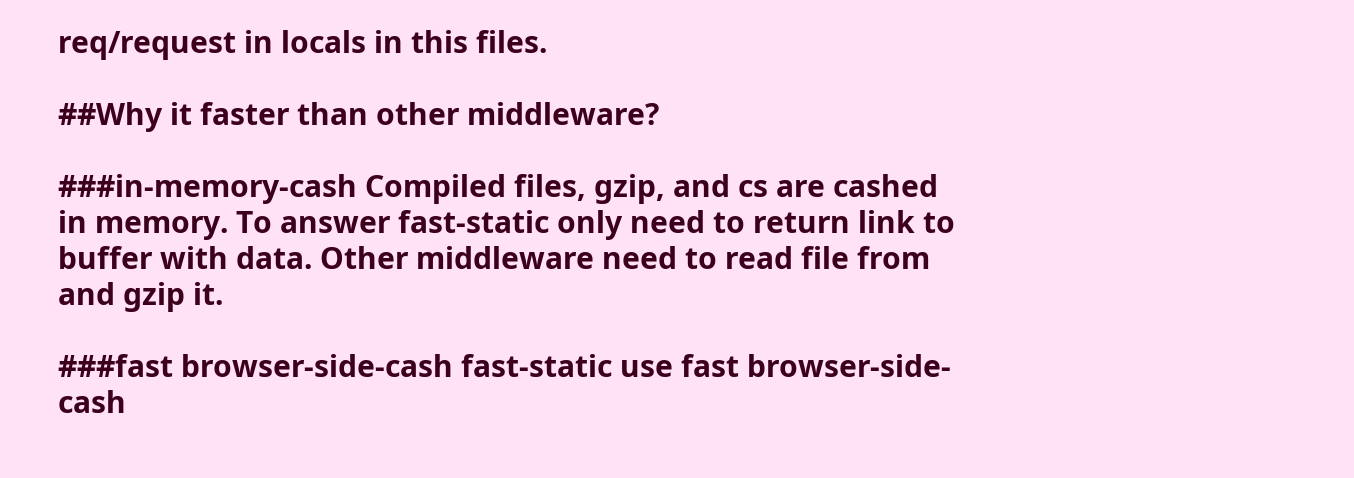req/request in locals in this files.

##Why it faster than other middleware?

###in-memory-cash Compiled files, gzip, and cs are cashed in memory. To answer fast-static only need to return link to buffer with data. Other middleware need to read file from and gzip it.

###fast browser-side-cash fast-static use fast browser-side-cash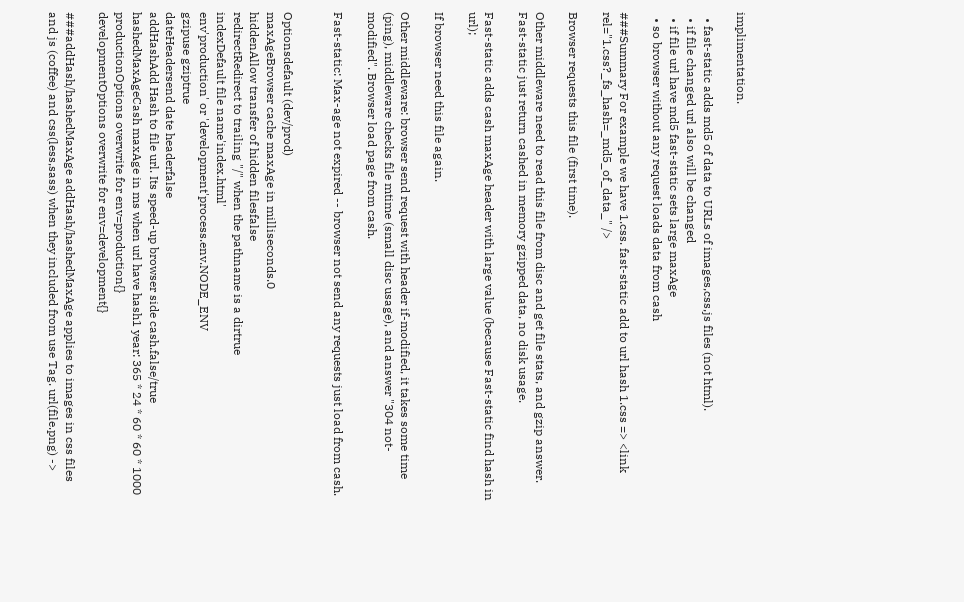implimentation.

  • fast-static adds md5 of data to URLs of images,css,js files (not html).
  • if file changed url also will be changed
  • if file url have md5 fast-static sets large maxAge
  • so browser without any request loads data from cash

###Summary For example we have 1.css. fast-static add to url hash 1.css => <link rel="1.css?_fs_hash=_md5_of_data_" />

Browser requests this file (first time).

Other middleware need to read this file from disc and get file stats, and gzip answer. Fast-static just return cashed in memory gzipped data, no disk usage.

Fast-static adds cash maxAge header with large value (because Fast-static find hash in url);

If browser need this file again.

Other middleware: browser send request with header if-modified, it takes some time (ping), middleware checks file mtime (small disc usage), and answer "304 not-modified". Browser load page from cash.

Fast-static: Max-age not expired -- browser not send any requests just load from cash.


Optionsdefault (dev/prod)
maxAgeBrowser cache maxAge in milliseconds.0
hiddenAllow transfer of hidden filesfalse
redirectRedirect to trailing "/" when the pathname is a dirtrue
indexDefault file name'index.html'
env'production' or 'development'process.env.NODE_ENV
gzipuse gziptrue
dateHeadersend date headerfalse
addHashAdd Hash to file url. Its speed-up browser side cash.false/true
hashedMaxAgeCash maxAge in ms when url have hash1 year: 365 * 24 * 60 * 60 * 1000
productionOptions overwrite for env=production{}
developmentOptions overwrite for env=development{}

###addHash/hashedMaxAge addHash/hashedMaxAge applies to images in css files and js (coffee) and css(less,sass) when they included from use Tag. url(file.png) ->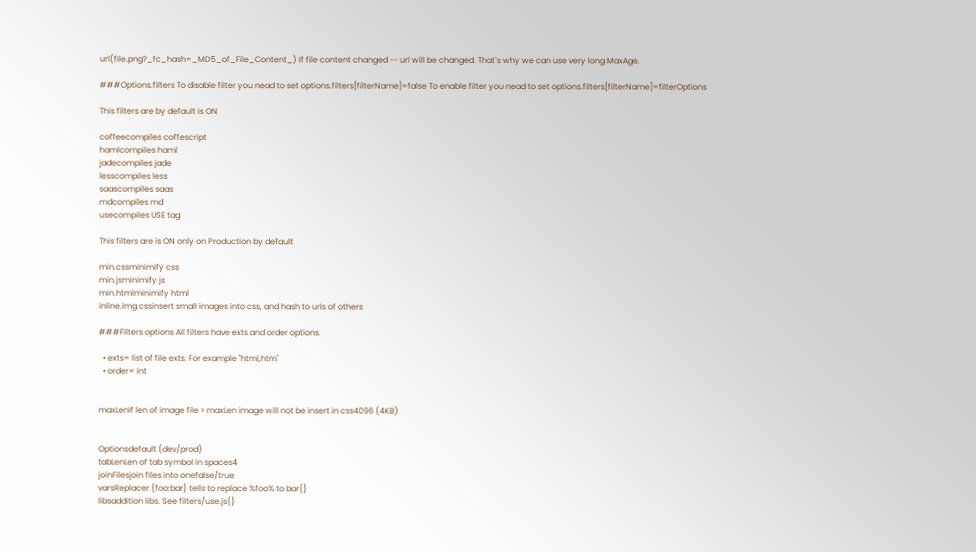url(file.png?_fc_hash=_MD5_of_File_Content_) If file content changed -- url will be changed. That`s why we can use very long MaxAge.

###Options.filters To disable filter you nead to set options.filters[filterName]=false To enable filter you nead to set options.filters[filterName]=filterOptions

This filters are by default is ON

coffeecompiles coffescript
hamlcompiles haml
jadecompiles jade
lesscompiles less
saascompiles saas
mdcompiles md
usecompiles USE tag

This filters are is ON only on Production by default

min.cssminimify css
min.jsminimify js
min.htmlminimify html
inline.img.cssinsert small images into css, and hash to urls of others

###Filters options All filters have exts and order options.

  • exts= list of file exts. For example "html,htm"
  • order= int


maxLenIf len of image file > maxLen image will not be insert in css4096 (4KB)


Optionsdefault (dev/prod)
tabLenLen of tab symbol in spaces4
joinFilesjoin files into onefalse/true
varsReplacer {foo:bar} tells to replace %foo% to bar{}
libsaddition libs. See filters/use.js{}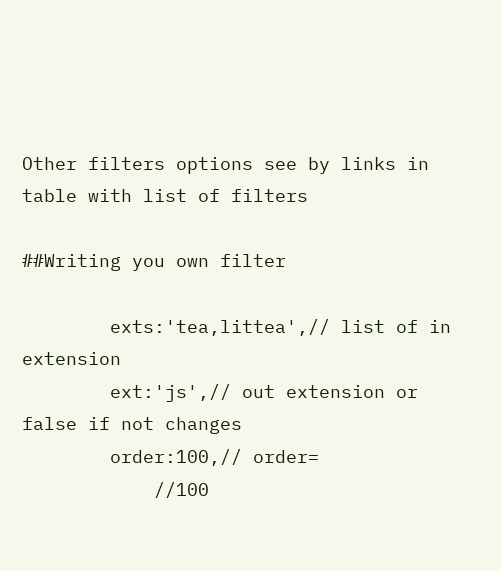Other filters options see by links in table with list of filters

##Writing you own filter

        exts:'tea,littea',// list of in extension
        ext:'js',// out extension or false if not changes
        order:100,// order=
            //100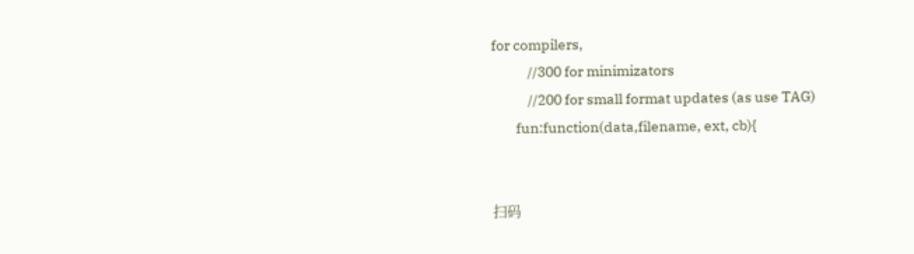for compilers,
            //300 for minimizators
            //200 for small format updates (as use TAG)
        fun:function(data,filename, ext, cb){


扫码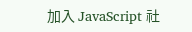加入 JavaScript 社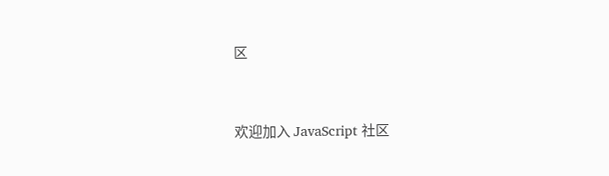区



欢迎加入 JavaScript 社区